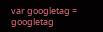var googletag = googletag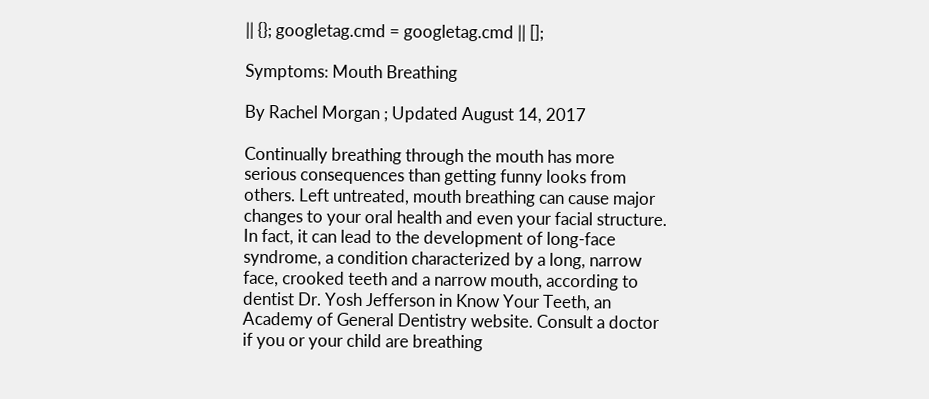|| {}; googletag.cmd = googletag.cmd || [];

Symptoms: Mouth Breathing

By Rachel Morgan ; Updated August 14, 2017

Continually breathing through the mouth has more serious consequences than getting funny looks from others. Left untreated, mouth breathing can cause major changes to your oral health and even your facial structure. In fact, it can lead to the development of long-face syndrome, a condition characterized by a long, narrow face, crooked teeth and a narrow mouth, according to dentist Dr. Yosh Jefferson in Know Your Teeth, an Academy of General Dentistry website. Consult a doctor if you or your child are breathing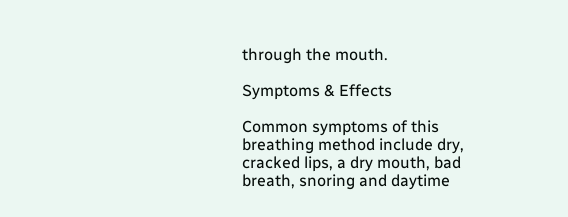through the mouth.

Symptoms & Effects

Common symptoms of this breathing method include dry, cracked lips, a dry mouth, bad breath, snoring and daytime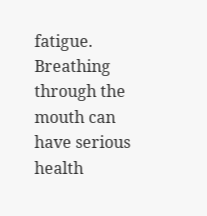fatigue. Breathing through the mouth can have serious health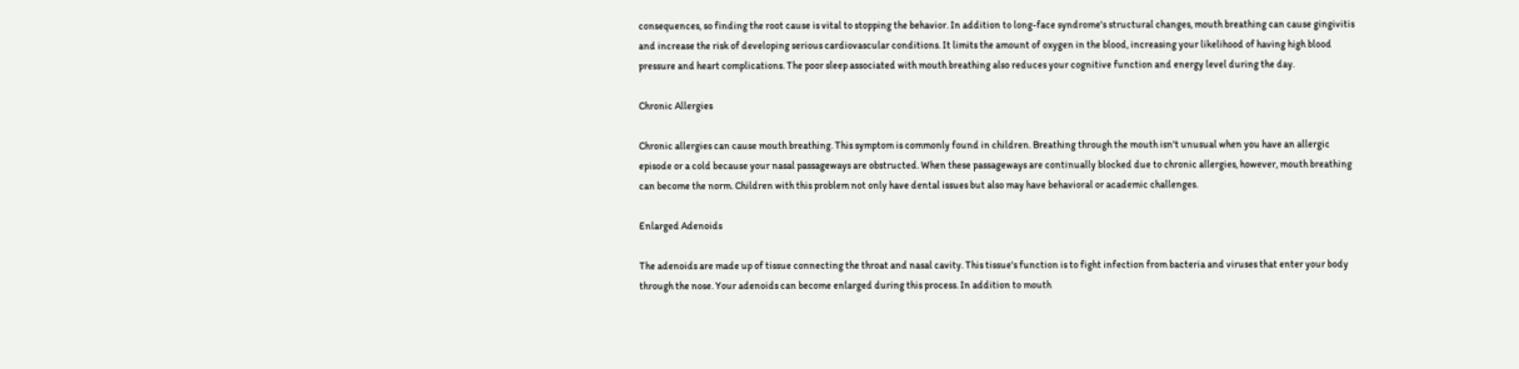consequences, so finding the root cause is vital to stopping the behavior. In addition to long-face syndrome's structural changes, mouth breathing can cause gingivitis and increase the risk of developing serious cardiovascular conditions. It limits the amount of oxygen in the blood, increasing your likelihood of having high blood pressure and heart complications. The poor sleep associated with mouth breathing also reduces your cognitive function and energy level during the day.

Chronic Allergies

Chronic allergies can cause mouth breathing. This symptom is commonly found in children. Breathing through the mouth isn't unusual when you have an allergic episode or a cold because your nasal passageways are obstructed. When these passageways are continually blocked due to chronic allergies, however, mouth breathing can become the norm. Children with this problem not only have dental issues but also may have behavioral or academic challenges.

Enlarged Adenoids

The adenoids are made up of tissue connecting the throat and nasal cavity. This tissue's function is to fight infection from bacteria and viruses that enter your body through the nose. Your adenoids can become enlarged during this process. In addition to mouth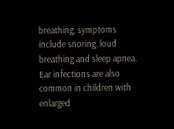breathing, symptoms include snoring, loud breathing and sleep apnea. Ear infections are also common in children with enlarged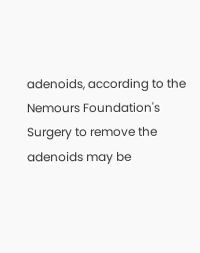adenoids, according to the Nemours Foundation's Surgery to remove the adenoids may be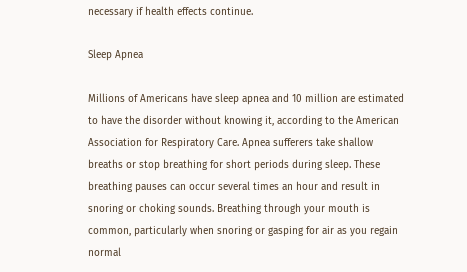necessary if health effects continue.

Sleep Apnea

Millions of Americans have sleep apnea and 10 million are estimated to have the disorder without knowing it, according to the American Association for Respiratory Care. Apnea sufferers take shallow breaths or stop breathing for short periods during sleep. These breathing pauses can occur several times an hour and result in snoring or choking sounds. Breathing through your mouth is common, particularly when snoring or gasping for air as you regain normal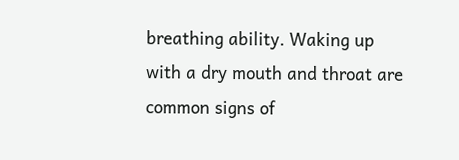breathing ability. Waking up with a dry mouth and throat are common signs of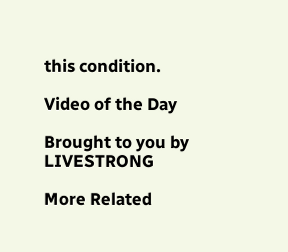this condition.

Video of the Day

Brought to you by LIVESTRONG

More Related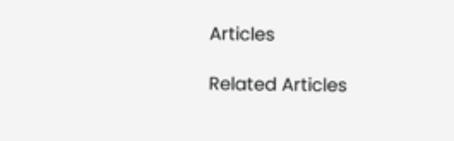Articles

Related Articles